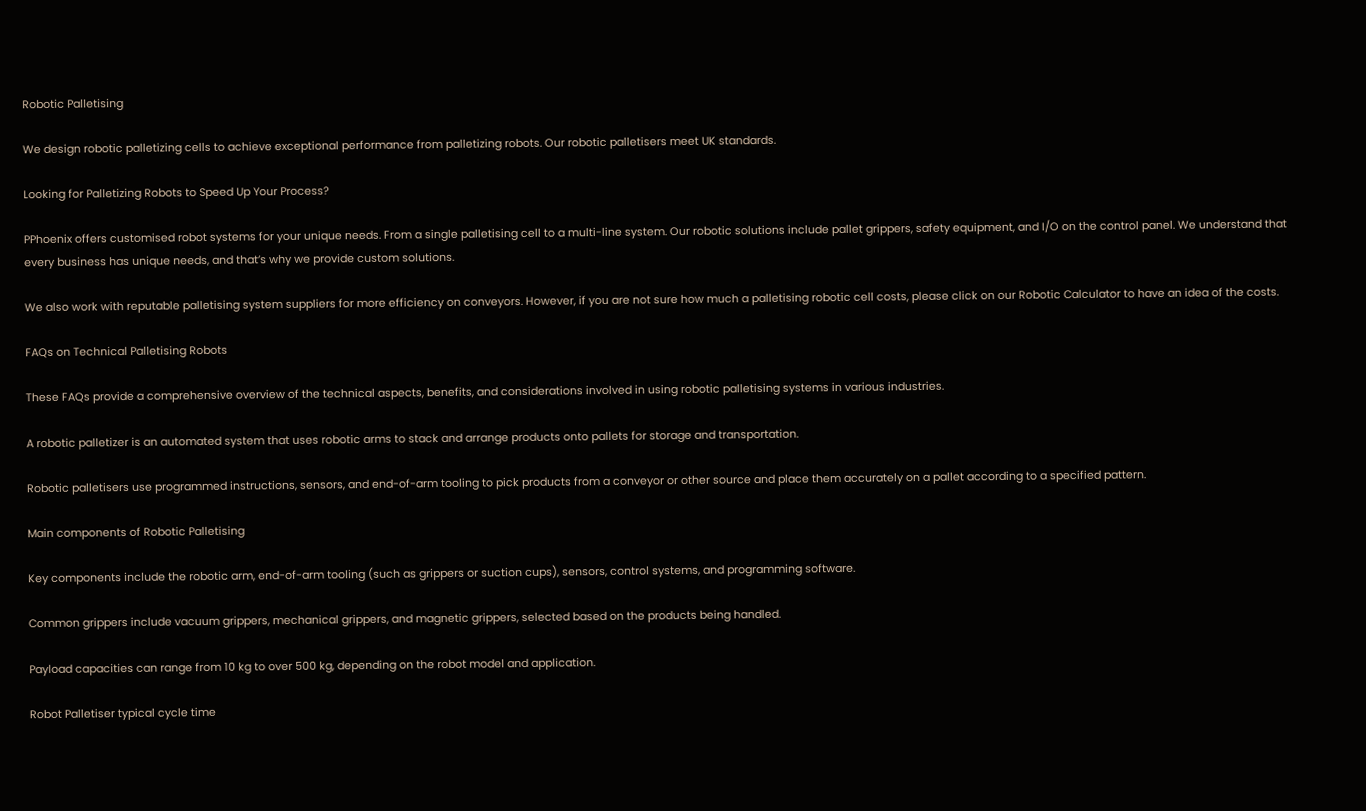Robotic Palletising

We design robotic palletizing cells to achieve exceptional performance from palletizing robots. Our robotic palletisers meet UK standards.

Looking for Palletizing Robots to Speed Up Your Process?

PPhoenix offers customised robot systems for your unique needs. From a single palletising cell to a multi-line system. Our robotic solutions include pallet grippers, safety equipment, and I/O on the control panel. We understand that every business has unique needs, and that’s why we provide custom solutions.

We also work with reputable palletising system suppliers for more efficiency on conveyors. However, if you are not sure how much a palletising robotic cell costs, please click on our Robotic Calculator to have an idea of the costs.

FAQs on Technical Palletising Robots

These FAQs provide a comprehensive overview of the technical aspects, benefits, and considerations involved in using robotic palletising systems in various industries.

A robotic palletizer is an automated system that uses robotic arms to stack and arrange products onto pallets for storage and transportation.

Robotic palletisers use programmed instructions, sensors, and end-of-arm tooling to pick products from a conveyor or other source and place them accurately on a pallet according to a specified pattern.

Main components of Robotic Palletising

Key components include the robotic arm, end-of-arm tooling (such as grippers or suction cups), sensors, control systems, and programming software.

Common grippers include vacuum grippers, mechanical grippers, and magnetic grippers, selected based on the products being handled.

Payload capacities can range from 10 kg to over 500 kg, depending on the robot model and application.

Robot Palletiser typical cycle time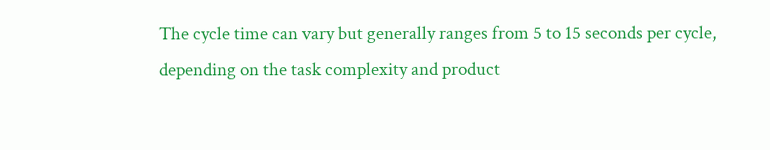The cycle time can vary but generally ranges from 5 to 15 seconds per cycle, depending on the task complexity and product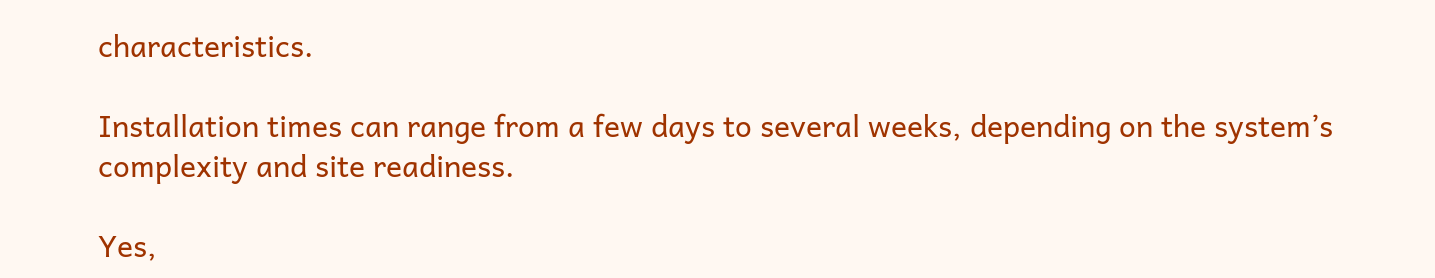characteristics.

Installation times can range from a few days to several weeks, depending on the system’s complexity and site readiness.

Yes,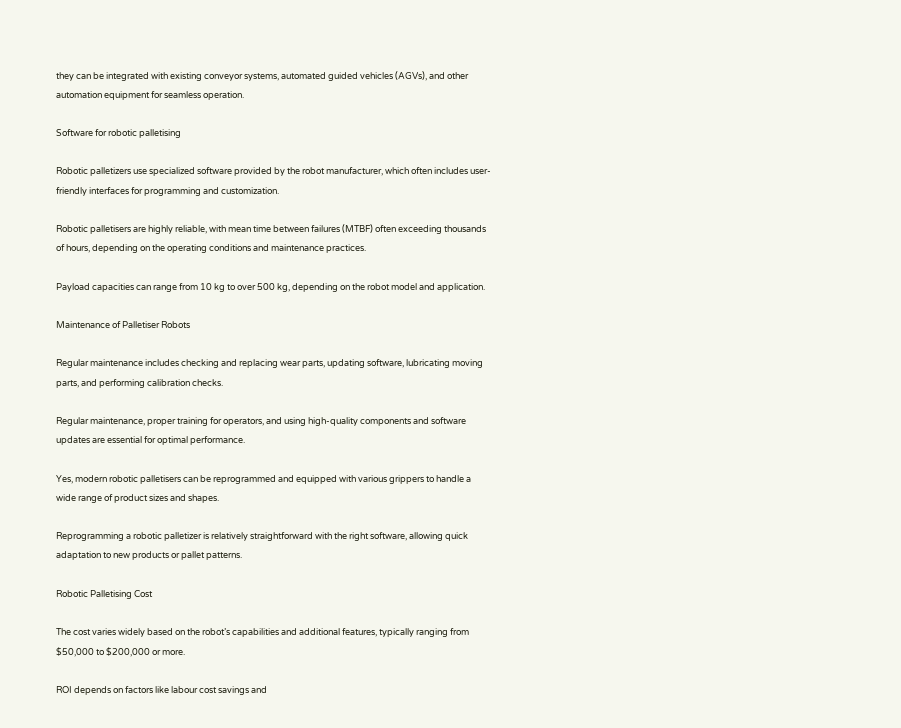they can be integrated with existing conveyor systems, automated guided vehicles (AGVs), and other automation equipment for seamless operation.

Software for robotic palletising

Robotic palletizers use specialized software provided by the robot manufacturer, which often includes user-friendly interfaces for programming and customization.

Robotic palletisers are highly reliable, with mean time between failures (MTBF) often exceeding thousands of hours, depending on the operating conditions and maintenance practices.

Payload capacities can range from 10 kg to over 500 kg, depending on the robot model and application.

Maintenance of Palletiser Robots

Regular maintenance includes checking and replacing wear parts, updating software, lubricating moving parts, and performing calibration checks.

Regular maintenance, proper training for operators, and using high-quality components and software updates are essential for optimal performance.

Yes, modern robotic palletisers can be reprogrammed and equipped with various grippers to handle a wide range of product sizes and shapes.

Reprogramming a robotic palletizer is relatively straightforward with the right software, allowing quick adaptation to new products or pallet patterns.

Robotic Palletising Cost

The cost varies widely based on the robot’s capabilities and additional features, typically ranging from $50,000 to $200,000 or more.

ROI depends on factors like labour cost savings and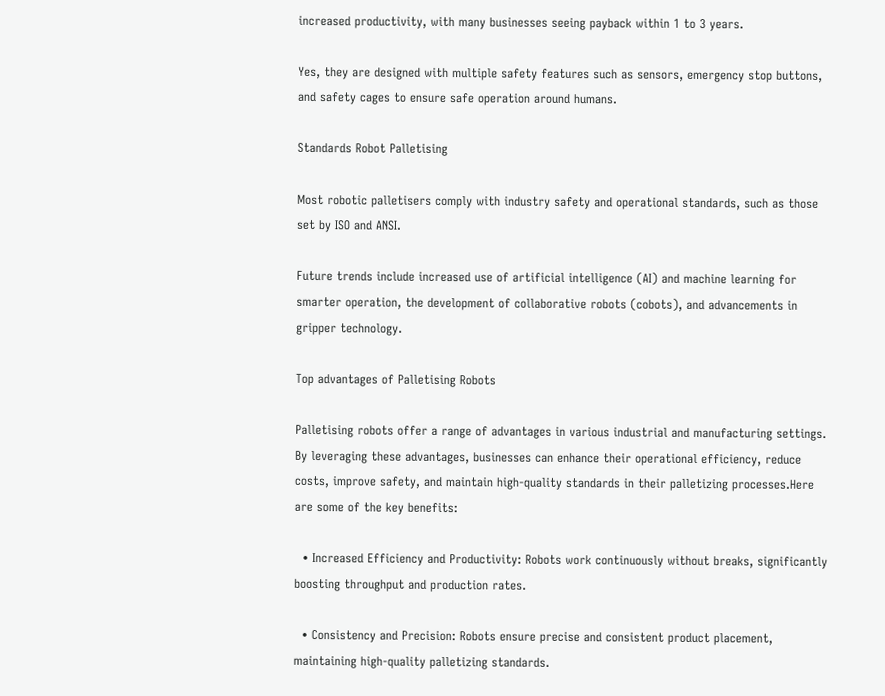increased productivity, with many businesses seeing payback within 1 to 3 years.

Yes, they are designed with multiple safety features such as sensors, emergency stop buttons, and safety cages to ensure safe operation around humans.

Standards Robot Palletising

Most robotic palletisers comply with industry safety and operational standards, such as those set by ISO and ANSI.

Future trends include increased use of artificial intelligence (AI) and machine learning for smarter operation, the development of collaborative robots (cobots), and advancements in gripper technology.

Top advantages of Palletising Robots

Palletising robots offer a range of advantages in various industrial and manufacturing settings. By leveraging these advantages, businesses can enhance their operational efficiency, reduce costs, improve safety, and maintain high-quality standards in their palletizing processes.Here are some of the key benefits:

  • Increased Efficiency and Productivity: Robots work continuously without breaks, significantly boosting throughput and production rates.

  • Consistency and Precision: Robots ensure precise and consistent product placement, maintaining high-quality palletizing standards.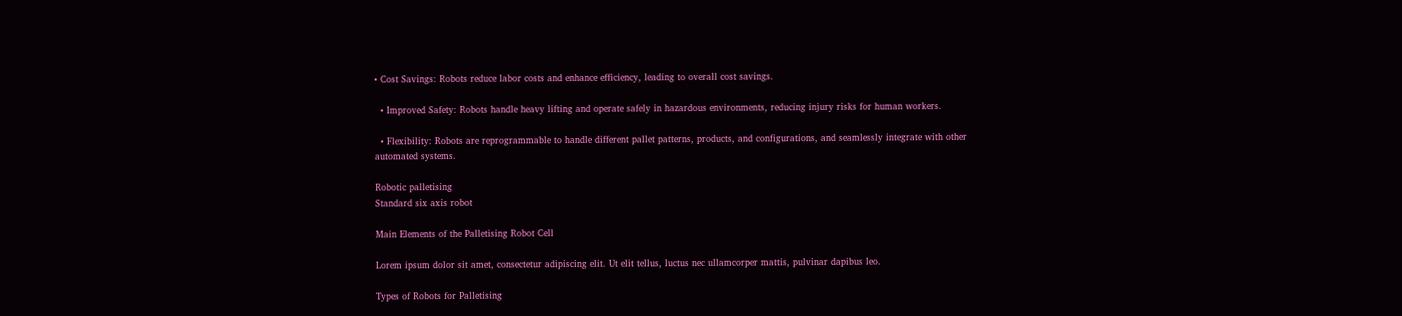• Cost Savings: Robots reduce labor costs and enhance efficiency, leading to overall cost savings.

  • Improved Safety: Robots handle heavy lifting and operate safely in hazardous environments, reducing injury risks for human workers.

  • Flexibility: Robots are reprogrammable to handle different pallet patterns, products, and configurations, and seamlessly integrate with other automated systems.

Robotic palletising
Standard six axis robot

Main Elements of the Palletising Robot Cell

Lorem ipsum dolor sit amet, consectetur adipiscing elit. Ut elit tellus, luctus nec ullamcorper mattis, pulvinar dapibus leo.

Types of Robots for Palletising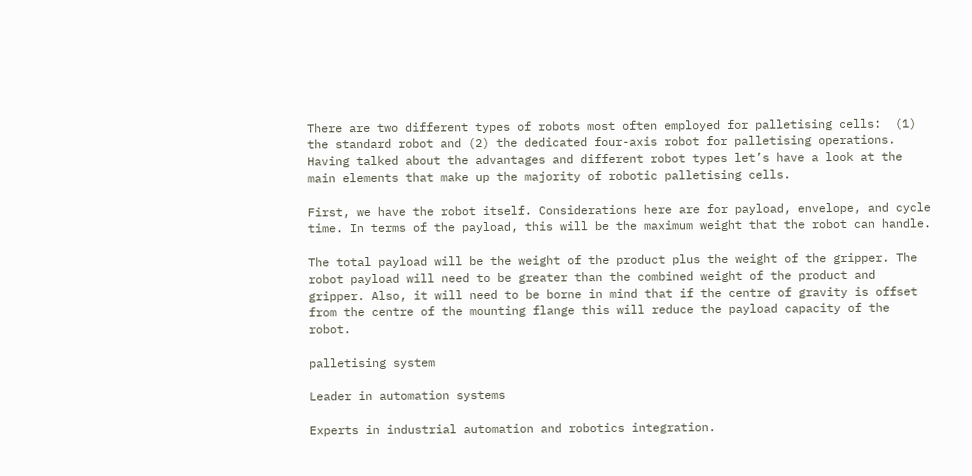There are two different types of robots most often employed for palletising cells:  (1) the standard robot and (2) the dedicated four-axis robot for palletising operations.  Having talked about the advantages and different robot types let’s have a look at the main elements that make up the majority of robotic palletising cells.

First, we have the robot itself. Considerations here are for payload, envelope, and cycle time. In terms of the payload, this will be the maximum weight that the robot can handle.

The total payload will be the weight of the product plus the weight of the gripper. The robot payload will need to be greater than the combined weight of the product and gripper. Also, it will need to be borne in mind that if the centre of gravity is offset from the centre of the mounting flange this will reduce the payload capacity of the robot.

palletising system

Leader in automation systems

Experts in industrial automation and robotics integration.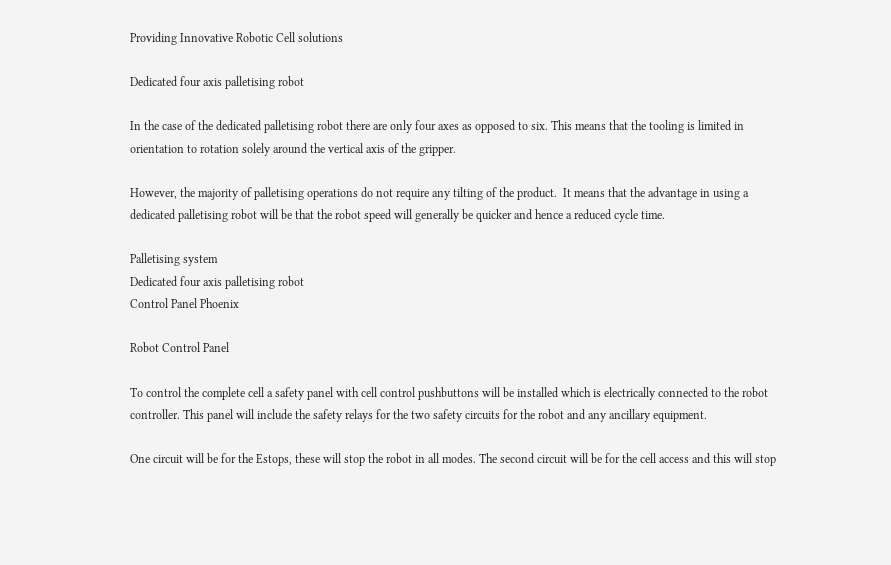Providing Innovative Robotic Cell solutions

Dedicated four axis palletising robot

In the case of the dedicated palletising robot there are only four axes as opposed to six. This means that the tooling is limited in orientation to rotation solely around the vertical axis of the gripper.

However, the majority of palletising operations do not require any tilting of the product.  It means that the advantage in using a dedicated palletising robot will be that the robot speed will generally be quicker and hence a reduced cycle time.

Palletising system
Dedicated four axis palletising robot
Control Panel Phoenix

Robot Control Panel

To control the complete cell a safety panel with cell control pushbuttons will be installed which is electrically connected to the robot controller. This panel will include the safety relays for the two safety circuits for the robot and any ancillary equipment.

One circuit will be for the Estops, these will stop the robot in all modes. The second circuit will be for the cell access and this will stop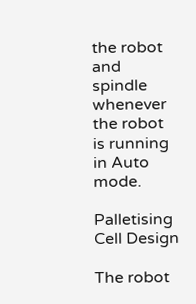the robot and spindle whenever the robot is running in Auto mode.

Palletising Cell Design

The robot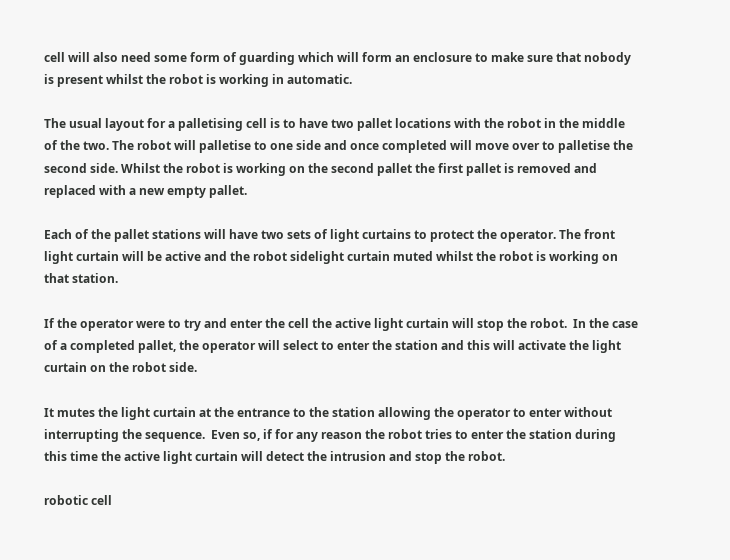cell will also need some form of guarding which will form an enclosure to make sure that nobody is present whilst the robot is working in automatic.

The usual layout for a palletising cell is to have two pallet locations with the robot in the middle of the two. The robot will palletise to one side and once completed will move over to palletise the second side. Whilst the robot is working on the second pallet the first pallet is removed and replaced with a new empty pallet.

Each of the pallet stations will have two sets of light curtains to protect the operator. The front light curtain will be active and the robot sidelight curtain muted whilst the robot is working on that station.

If the operator were to try and enter the cell the active light curtain will stop the robot.  In the case of a completed pallet, the operator will select to enter the station and this will activate the light curtain on the robot side.

It mutes the light curtain at the entrance to the station allowing the operator to enter without interrupting the sequence.  Even so, if for any reason the robot tries to enter the station during this time the active light curtain will detect the intrusion and stop the robot.

robotic cell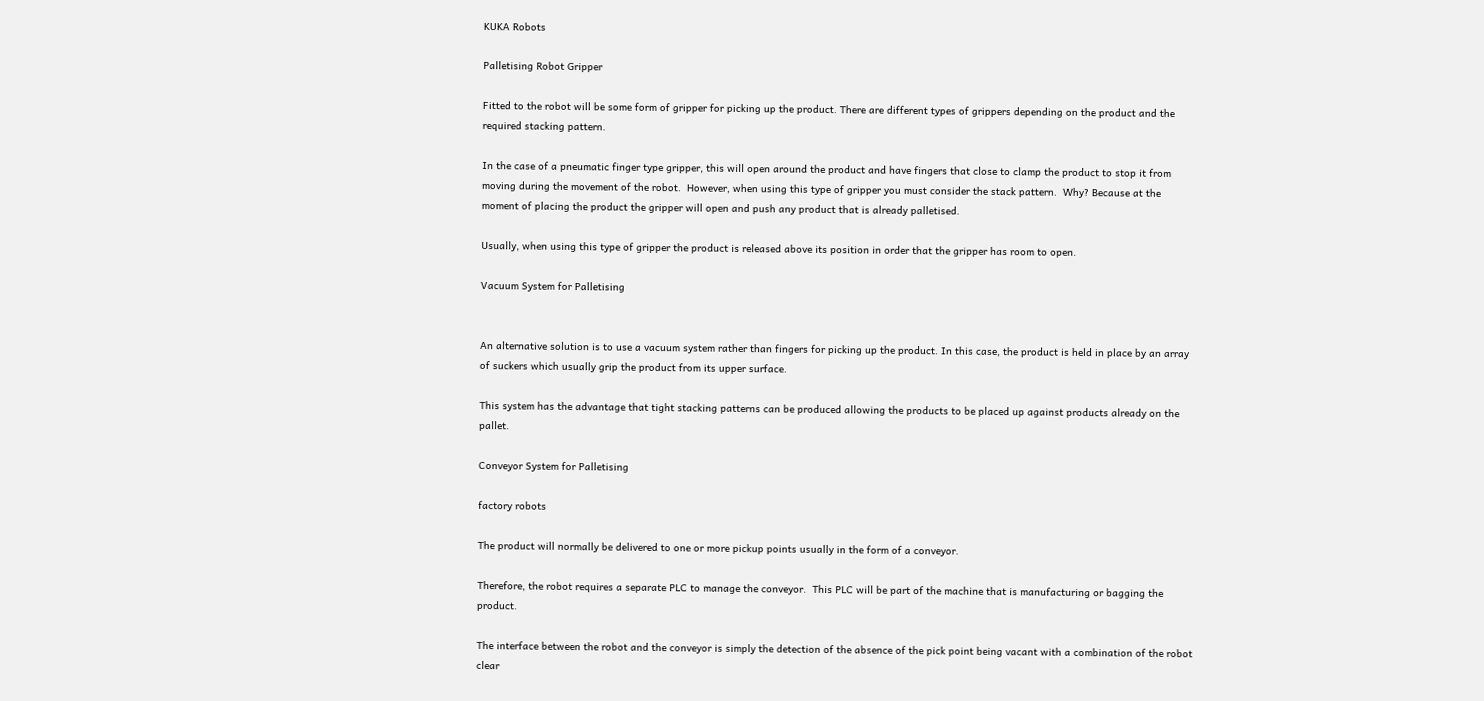KUKA Robots

Palletising Robot Gripper

Fitted to the robot will be some form of gripper for picking up the product. There are different types of grippers depending on the product and the required stacking pattern.

In the case of a pneumatic finger type gripper, this will open around the product and have fingers that close to clamp the product to stop it from moving during the movement of the robot.  However, when using this type of gripper you must consider the stack pattern.  Why? Because at the moment of placing the product the gripper will open and push any product that is already palletised.

Usually, when using this type of gripper the product is released above its position in order that the gripper has room to open.

Vacuum System for Palletising


An alternative solution is to use a vacuum system rather than fingers for picking up the product. In this case, the product is held in place by an array of suckers which usually grip the product from its upper surface.

This system has the advantage that tight stacking patterns can be produced allowing the products to be placed up against products already on the pallet.

Conveyor System for Palletising

factory robots

The product will normally be delivered to one or more pickup points usually in the form of a conveyor.

Therefore, the robot requires a separate PLC to manage the conveyor.  This PLC will be part of the machine that is manufacturing or bagging the product.

The interface between the robot and the conveyor is simply the detection of the absence of the pick point being vacant with a combination of the robot clear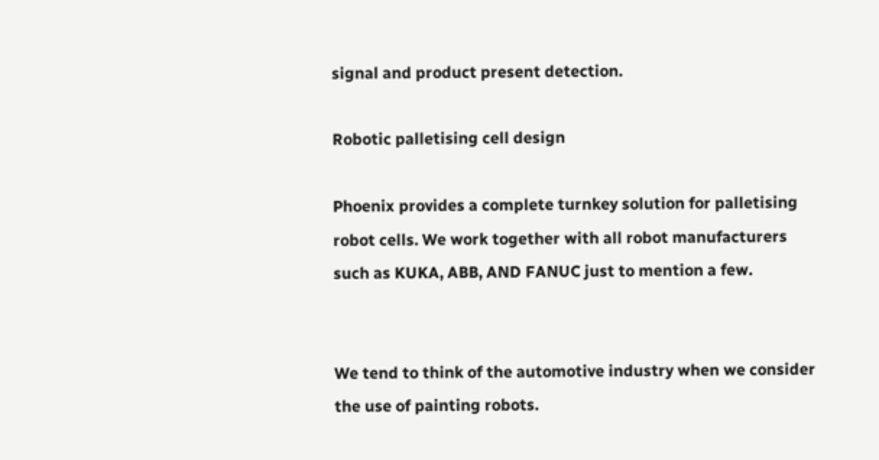signal and product present detection.

Robotic palletising cell design

Phoenix provides a complete turnkey solution for palletising robot cells. We work together with all robot manufacturers such as KUKA, ABB, AND FANUC just to mention a few.


We tend to think of the automotive industry when we consider the use of painting robots.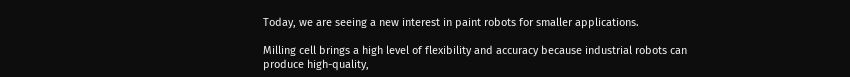Today, we are seeing a new interest in paint robots for smaller applications.

Milling cell brings a high level of flexibility and accuracy because industrial robots can produce high-quality,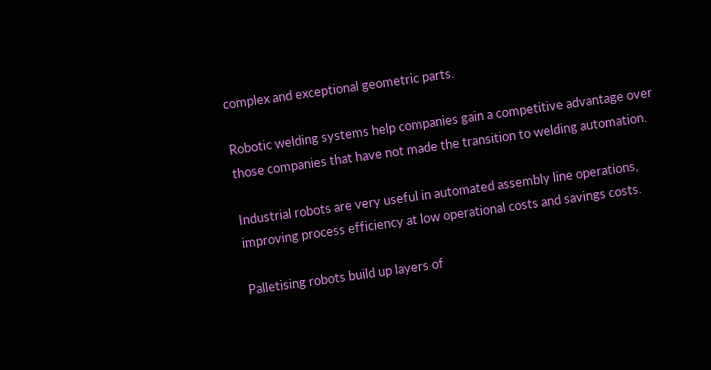complex and exceptional geometric parts.

Robotic welding systems help companies gain a competitive advantage over those companies that have not made the transition to welding automation.

Industrial robots are very useful in automated assembly line operations, improving process efficiency at low operational costs and savings costs.

Palletising robots build up layers of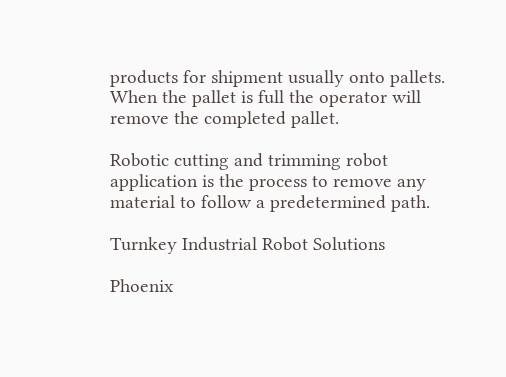products for shipment usually onto pallets. When the pallet is full the operator will remove the completed pallet.

Robotic cutting and trimming robot application is the process to remove any material to follow a predetermined path.

Turnkey Industrial Robot Solutions

Phoenix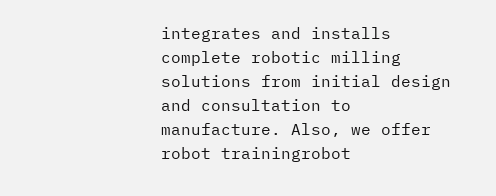integrates and installs complete robotic milling solutions from initial design and consultation to manufacture. Also, we offer robot trainingrobot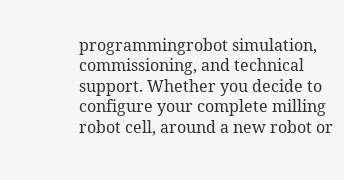programmingrobot simulation, commissioning, and technical support. Whether you decide to configure your complete milling robot cell, around a new robot or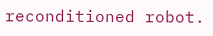reconditioned robot.